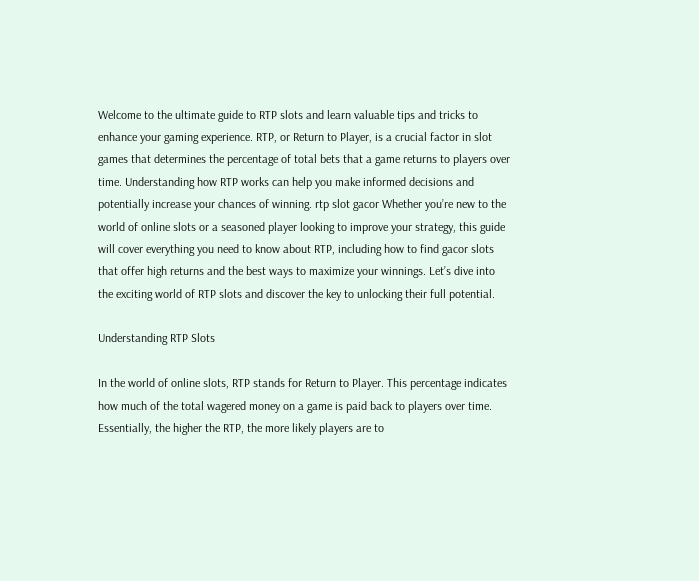Welcome to the ultimate guide to RTP slots and learn valuable tips and tricks to enhance your gaming experience. RTP, or Return to Player, is a crucial factor in slot games that determines the percentage of total bets that a game returns to players over time. Understanding how RTP works can help you make informed decisions and potentially increase your chances of winning. rtp slot gacor Whether you’re new to the world of online slots or a seasoned player looking to improve your strategy, this guide will cover everything you need to know about RTP, including how to find gacor slots that offer high returns and the best ways to maximize your winnings. Let’s dive into the exciting world of RTP slots and discover the key to unlocking their full potential.

Understanding RTP Slots

In the world of online slots, RTP stands for Return to Player. This percentage indicates how much of the total wagered money on a game is paid back to players over time. Essentially, the higher the RTP, the more likely players are to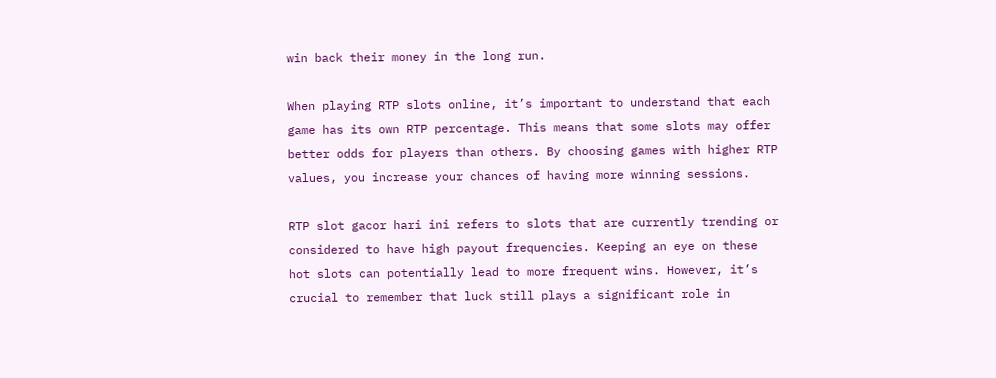win back their money in the long run.

When playing RTP slots online, it’s important to understand that each game has its own RTP percentage. This means that some slots may offer better odds for players than others. By choosing games with higher RTP values, you increase your chances of having more winning sessions.

RTP slot gacor hari ini refers to slots that are currently trending or considered to have high payout frequencies. Keeping an eye on these hot slots can potentially lead to more frequent wins. However, it’s crucial to remember that luck still plays a significant role in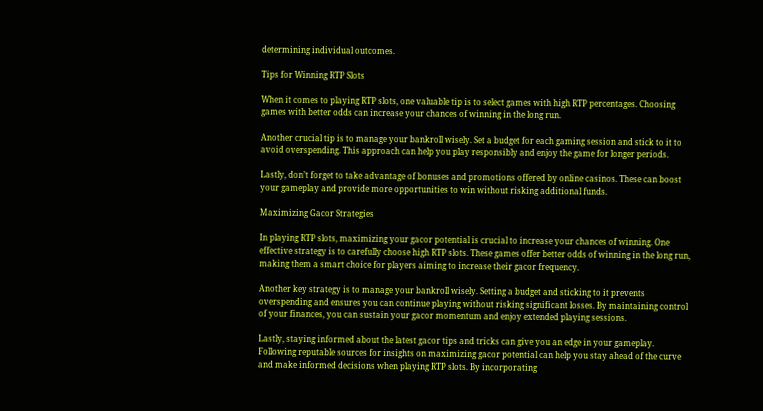determining individual outcomes.

Tips for Winning RTP Slots

When it comes to playing RTP slots, one valuable tip is to select games with high RTP percentages. Choosing games with better odds can increase your chances of winning in the long run.

Another crucial tip is to manage your bankroll wisely. Set a budget for each gaming session and stick to it to avoid overspending. This approach can help you play responsibly and enjoy the game for longer periods.

Lastly, don’t forget to take advantage of bonuses and promotions offered by online casinos. These can boost your gameplay and provide more opportunities to win without risking additional funds.

Maximizing Gacor Strategies

In playing RTP slots, maximizing your gacor potential is crucial to increase your chances of winning. One effective strategy is to carefully choose high RTP slots. These games offer better odds of winning in the long run, making them a smart choice for players aiming to increase their gacor frequency.

Another key strategy is to manage your bankroll wisely. Setting a budget and sticking to it prevents overspending and ensures you can continue playing without risking significant losses. By maintaining control of your finances, you can sustain your gacor momentum and enjoy extended playing sessions.

Lastly, staying informed about the latest gacor tips and tricks can give you an edge in your gameplay. Following reputable sources for insights on maximizing gacor potential can help you stay ahead of the curve and make informed decisions when playing RTP slots. By incorporating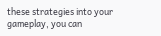these strategies into your gameplay, you can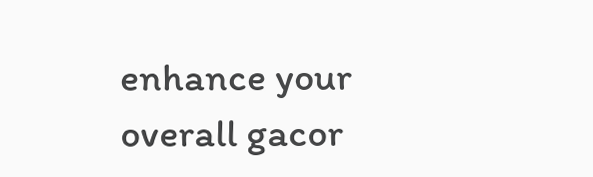enhance your overall gacor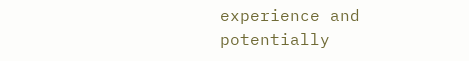experience and potentially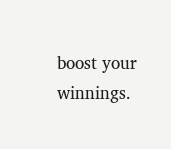boost your winnings.